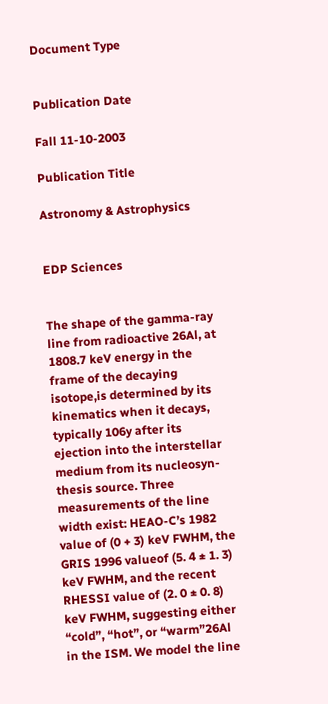Document Type


Publication Date

Fall 11-10-2003

Publication Title

Astronomy & Astrophysics


EDP Sciences


The shape of the gamma-ray line from radioactive 26Al, at 1808.7 keV energy in the frame of the decaying isotope,is determined by its kinematics when it decays, typically 106y after its ejection into the interstellar medium from its nucleosyn-thesis source. Three measurements of the line width exist: HEAO-C’s 1982 value of (0 + 3) keV FWHM, the GRIS 1996 valueof (5. 4 ± 1. 3) keV FWHM, and the recent RHESSI value of (2. 0 ± 0. 8) keV FWHM, suggesting either “cold”, “hot”, or “warm”26Al in the ISM. We model the line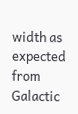width as expected from Galactic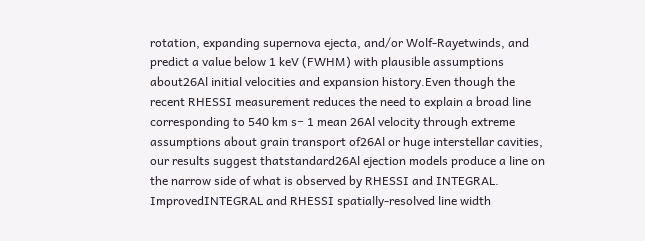rotation, expanding supernova ejecta, and/or Wolf-Rayetwinds, and predict a value below 1 keV (FWHM) with plausible assumptions about26Al initial velocities and expansion history.Even though the recent RHESSI measurement reduces the need to explain a broad line corresponding to 540 km s− 1 mean 26Al velocity through extreme assumptions about grain transport of26Al or huge interstellar cavities, our results suggest thatstandard26Al ejection models produce a line on the narrow side of what is observed by RHESSI and INTEGRAL. ImprovedINTEGRAL and RHESSI spatially-resolved line width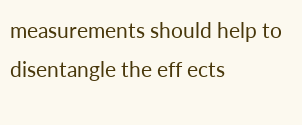measurements should help to disentangle the eff ects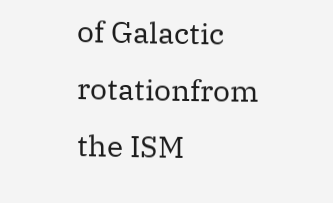of Galactic rotationfrom the ISM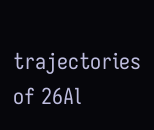trajectories of 26Al